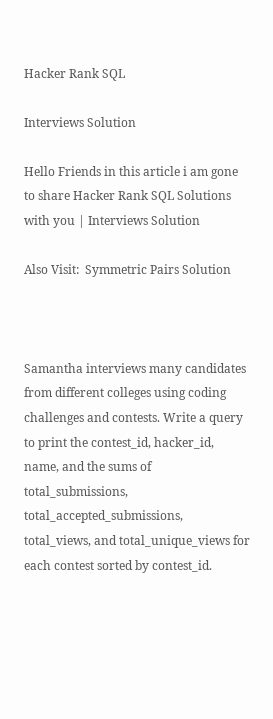Hacker Rank SQL

Interviews Solution

Hello Friends in this article i am gone to share Hacker Rank SQL Solutions with you | Interviews Solution

Also Visit:  Symmetric Pairs Solution



Samantha interviews many candidates from different colleges using coding challenges and contests. Write a query to print the contest_id, hacker_id, name, and the sums of total_submissions, total_accepted_submissions, total_views, and total_unique_views for each contest sorted by contest_id.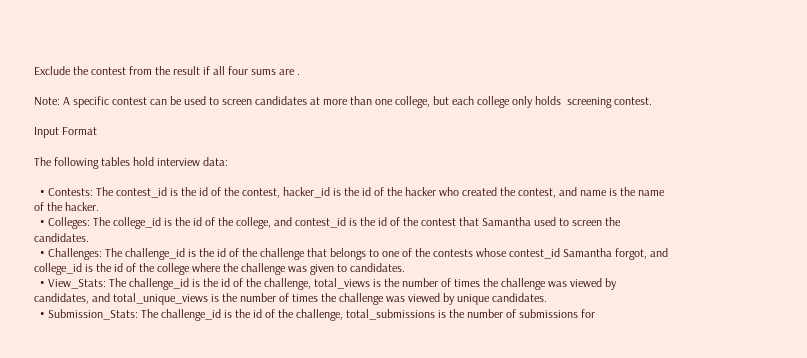Exclude the contest from the result if all four sums are .

Note: A specific contest can be used to screen candidates at more than one college, but each college only holds  screening contest.

Input Format

The following tables hold interview data:

  • Contests: The contest_id is the id of the contest, hacker_id is the id of the hacker who created the contest, and name is the name of the hacker.
  • Colleges: The college_id is the id of the college, and contest_id is the id of the contest that Samantha used to screen the candidates.
  • Challenges: The challenge_id is the id of the challenge that belongs to one of the contests whose contest_id Samantha forgot, and college_id is the id of the college where the challenge was given to candidates.
  • View_Stats: The challenge_id is the id of the challenge, total_views is the number of times the challenge was viewed by candidates, and total_unique_views is the number of times the challenge was viewed by unique candidates.
  • Submission_Stats: The challenge_id is the id of the challenge, total_submissions is the number of submissions for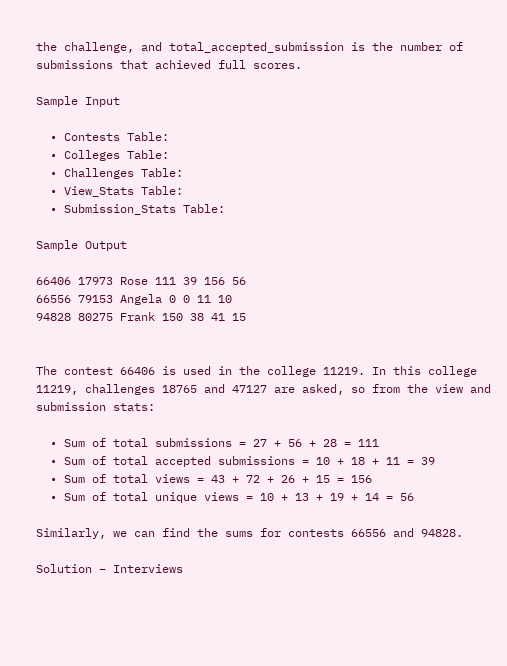the challenge, and total_accepted_submission is the number of submissions that achieved full scores.

Sample Input

  • Contests Table:
  • Colleges Table:
  • Challenges Table:
  • View_Stats Table:
  • Submission_Stats Table:

Sample Output

66406 17973 Rose 111 39 156 56
66556 79153 Angela 0 0 11 10
94828 80275 Frank 150 38 41 15


The contest 66406 is used in the college 11219. In this college 11219, challenges 18765 and 47127 are asked, so from the view and submission stats:

  • Sum of total submissions = 27 + 56 + 28 = 111
  • Sum of total accepted submissions = 10 + 18 + 11 = 39
  • Sum of total views = 43 + 72 + 26 + 15 = 156
  • Sum of total unique views = 10 + 13 + 19 + 14 = 56

Similarly, we can find the sums for contests 66556 and 94828.

Solution – Interviews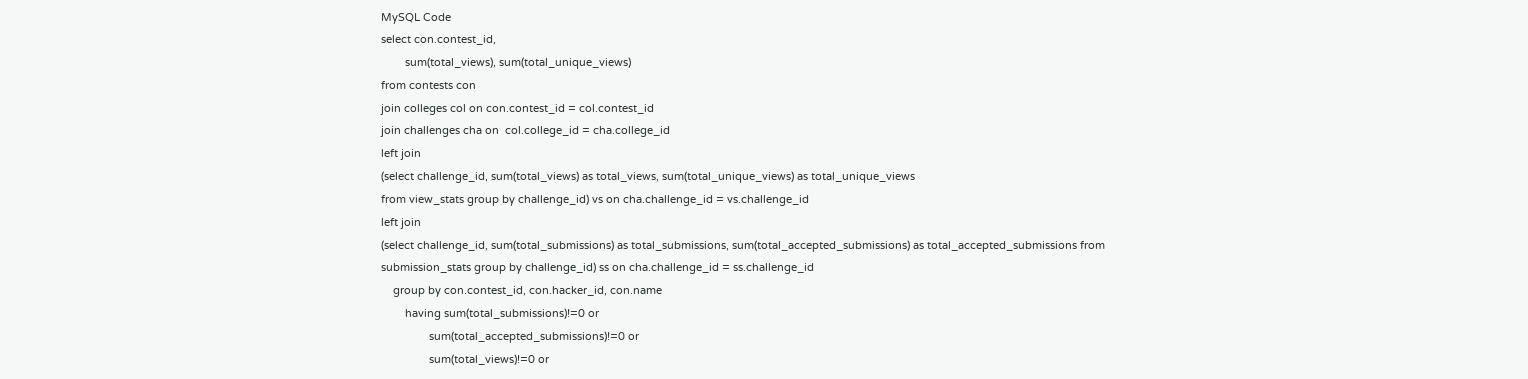MySQL Code
select con.contest_id,
        sum(total_views), sum(total_unique_views)
from contests con
join colleges col on con.contest_id = col.contest_id
join challenges cha on  col.college_id = cha.college_id
left join
(select challenge_id, sum(total_views) as total_views, sum(total_unique_views) as total_unique_views
from view_stats group by challenge_id) vs on cha.challenge_id = vs.challenge_id
left join
(select challenge_id, sum(total_submissions) as total_submissions, sum(total_accepted_submissions) as total_accepted_submissions from submission_stats group by challenge_id) ss on cha.challenge_id = ss.challenge_id
    group by con.contest_id, con.hacker_id, con.name
        having sum(total_submissions)!=0 or
                sum(total_accepted_submissions)!=0 or
                sum(total_views)!=0 or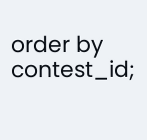order by contest_id;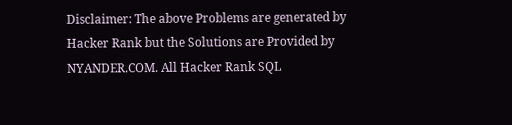Disclaimer: The above Problems are generated by Hacker Rank but the Solutions are Provided by NYANDER.COM. All Hacker Rank SQL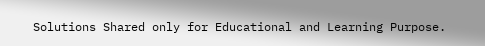Solutions Shared only for Educational and Learning Purpose.